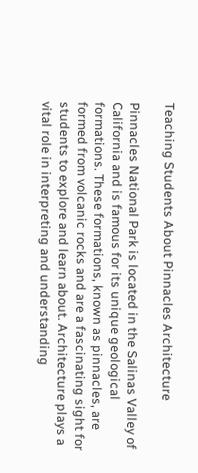Teaching Students About Pinnacles Architecture

Pinnacles National Park is located in the Salinas Valley of California and is famous for its unique geological formations. These formations, known as pinnacles, are formed from volcanic rocks and are a fascinating sight for students to explore and learn about. Architecture plays a vital role in interpreting and understanding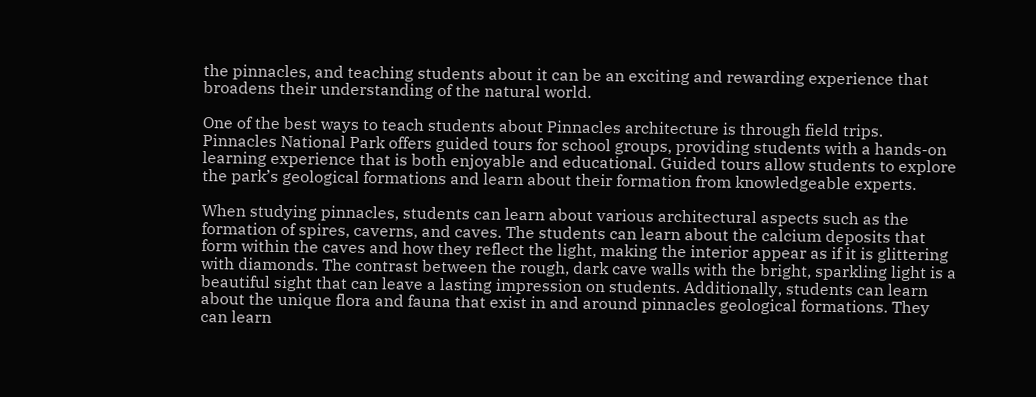the pinnacles, and teaching students about it can be an exciting and rewarding experience that broadens their understanding of the natural world.

One of the best ways to teach students about Pinnacles architecture is through field trips. Pinnacles National Park offers guided tours for school groups, providing students with a hands-on learning experience that is both enjoyable and educational. Guided tours allow students to explore the park’s geological formations and learn about their formation from knowledgeable experts.

When studying pinnacles, students can learn about various architectural aspects such as the formation of spires, caverns, and caves. The students can learn about the calcium deposits that form within the caves and how they reflect the light, making the interior appear as if it is glittering with diamonds. The contrast between the rough, dark cave walls with the bright, sparkling light is a beautiful sight that can leave a lasting impression on students. Additionally, students can learn about the unique flora and fauna that exist in and around pinnacles geological formations. They can learn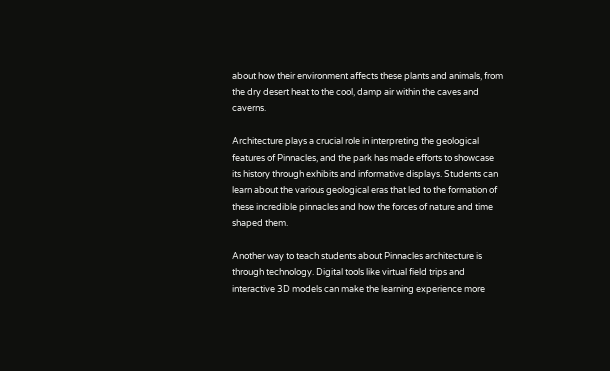about how their environment affects these plants and animals, from the dry desert heat to the cool, damp air within the caves and caverns.

Architecture plays a crucial role in interpreting the geological features of Pinnacles, and the park has made efforts to showcase its history through exhibits and informative displays. Students can learn about the various geological eras that led to the formation of these incredible pinnacles and how the forces of nature and time shaped them.

Another way to teach students about Pinnacles architecture is through technology. Digital tools like virtual field trips and interactive 3D models can make the learning experience more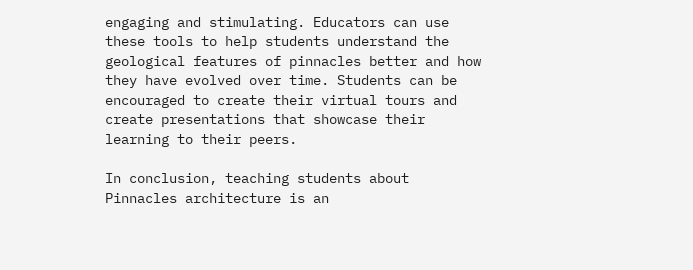engaging and stimulating. Educators can use these tools to help students understand the geological features of pinnacles better and how they have evolved over time. Students can be encouraged to create their virtual tours and create presentations that showcase their learning to their peers.

In conclusion, teaching students about Pinnacles architecture is an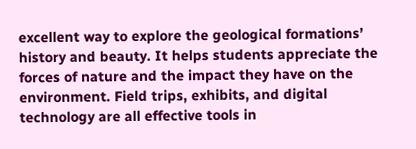excellent way to explore the geological formations’ history and beauty. It helps students appreciate the forces of nature and the impact they have on the environment. Field trips, exhibits, and digital technology are all effective tools in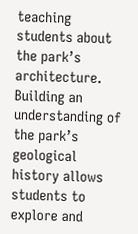teaching students about the park’s architecture. Building an understanding of the park’s geological history allows students to explore and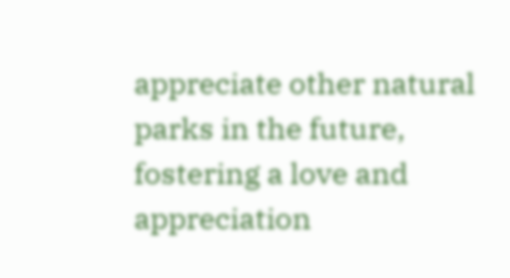appreciate other natural parks in the future, fostering a love and appreciation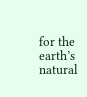for the earth’s natural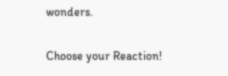wonders.

Choose your Reaction!